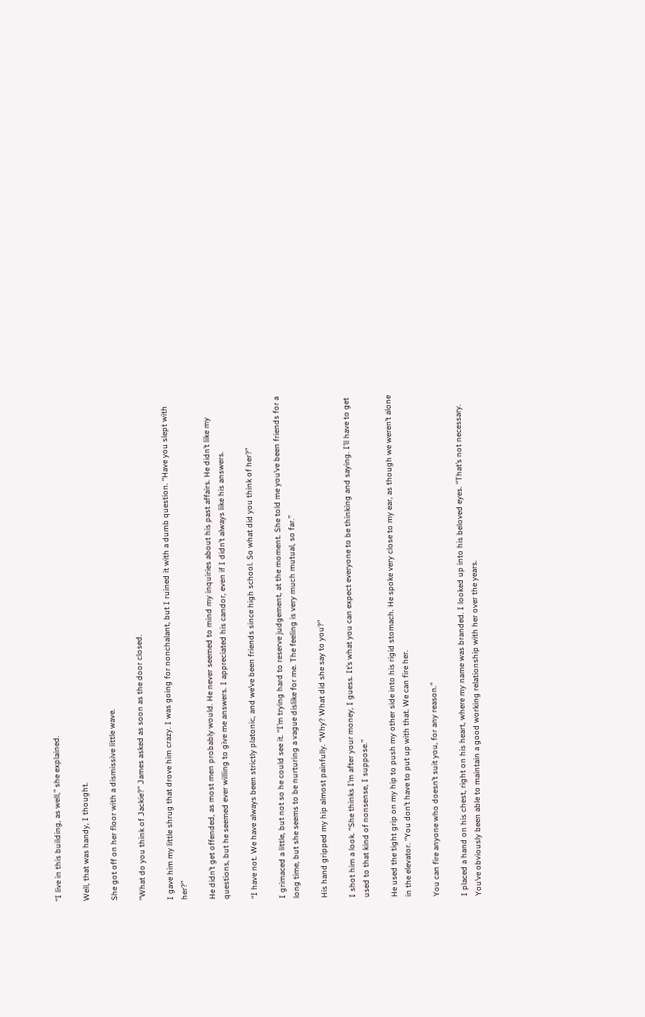“I live in this building, as well,” she explained.

Well, that was handy, I thought.

She got off on her floor with a dismissive little wave.

“What do you think of Jackie?” James asked as soon as the door closed.

I gave him my little shrug that drove him crazy. I was going for nonchalant, but I ruined it with a dumb question. “Have you slept with her?”

He didn’t get offended, as most men probably would. He never seemed to mind my inquiries about his past affairs. He didn’t like my questions, but he seemed ever willing to give me answers. I appreciated his candor, even if I didn’t always like his answers.

“I have not. We have always been strictly platonic, and we’ve been friends since high school. So what did you think of her?”

I grimaced a little, but not so he could see it. “I’m trying hard to reserve judgement, at the moment. She told me you’ve been friends for a long time, but she seems to be nurturing a vague dislike for me. The feeling is very much mutual, so far.”

His hand gripped my hip almost painfully. “Why? What did she say to you?”

I shot him a look. “She thinks I’m after your money, I guess. It’s what you can expect everyone to be thinking and saying. I’ll have to get used to that kind of nonsense, I suppose.”

He used the tight grip on my hip to push my other side into his rigid stomach. He spoke very close to my ear, as though we weren’t alone in the elevator. “You don’t have to put up with that. We can fire her.

You can fire anyone who doesn’t suit you, for any reason.”

I placed a hand on his chest, right on his heart, where my name was branded. I looked up into his beloved eyes. “That’s not necessary. You’ve obviously been able to maintain a good working relationship with her over the years.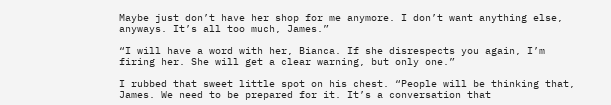Maybe just don’t have her shop for me anymore. I don’t want anything else, anyways. It’s all too much, James.”

“I will have a word with her, Bianca. If she disrespects you again, I’m firing her. She will get a clear warning, but only one.”

I rubbed that sweet little spot on his chest. “People will be thinking that, James. We need to be prepared for it. It’s a conversation that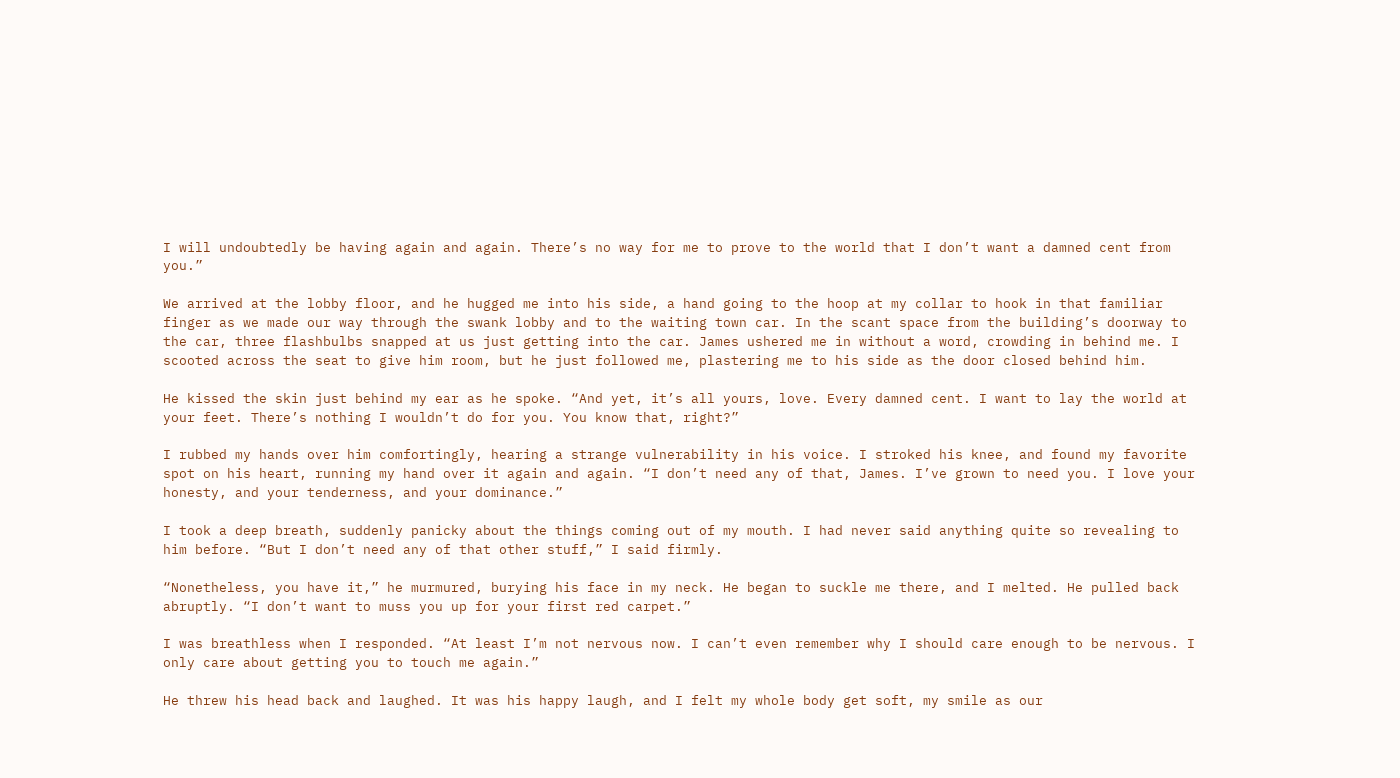I will undoubtedly be having again and again. There’s no way for me to prove to the world that I don’t want a damned cent from you.”

We arrived at the lobby floor, and he hugged me into his side, a hand going to the hoop at my collar to hook in that familiar finger as we made our way through the swank lobby and to the waiting town car. In the scant space from the building’s doorway to the car, three flashbulbs snapped at us just getting into the car. James ushered me in without a word, crowding in behind me. I scooted across the seat to give him room, but he just followed me, plastering me to his side as the door closed behind him.

He kissed the skin just behind my ear as he spoke. “And yet, it’s all yours, love. Every damned cent. I want to lay the world at your feet. There’s nothing I wouldn’t do for you. You know that, right?”

I rubbed my hands over him comfortingly, hearing a strange vulnerability in his voice. I stroked his knee, and found my favorite spot on his heart, running my hand over it again and again. “I don’t need any of that, James. I’ve grown to need you. I love your honesty, and your tenderness, and your dominance.”

I took a deep breath, suddenly panicky about the things coming out of my mouth. I had never said anything quite so revealing to him before. “But I don’t need any of that other stuff,” I said firmly.

“Nonetheless, you have it,” he murmured, burying his face in my neck. He began to suckle me there, and I melted. He pulled back abruptly. “I don’t want to muss you up for your first red carpet.”

I was breathless when I responded. “At least I’m not nervous now. I can’t even remember why I should care enough to be nervous. I only care about getting you to touch me again.”

He threw his head back and laughed. It was his happy laugh, and I felt my whole body get soft, my smile as our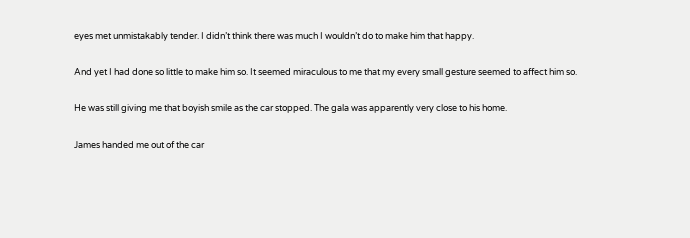eyes met unmistakably tender. I didn’t think there was much I wouldn’t do to make him that happy.

And yet I had done so little to make him so. It seemed miraculous to me that my every small gesture seemed to affect him so.

He was still giving me that boyish smile as the car stopped. The gala was apparently very close to his home.

James handed me out of the car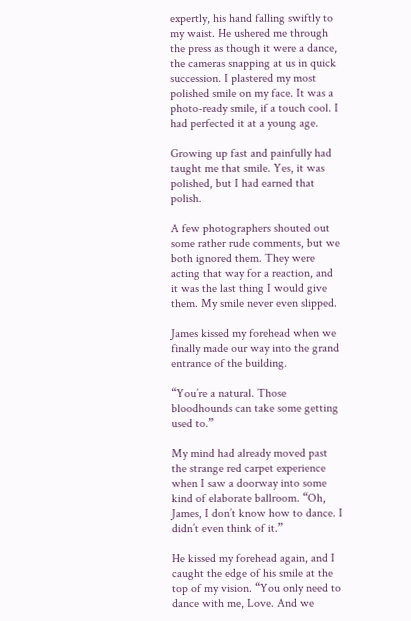expertly, his hand falling swiftly to my waist. He ushered me through the press as though it were a dance, the cameras snapping at us in quick succession. I plastered my most polished smile on my face. It was a photo-ready smile, if a touch cool. I had perfected it at a young age.

Growing up fast and painfully had taught me that smile. Yes, it was polished, but I had earned that polish.

A few photographers shouted out some rather rude comments, but we both ignored them. They were acting that way for a reaction, and it was the last thing I would give them. My smile never even slipped.

James kissed my forehead when we finally made our way into the grand entrance of the building.

“You’re a natural. Those bloodhounds can take some getting used to.”

My mind had already moved past the strange red carpet experience when I saw a doorway into some kind of elaborate ballroom. “Oh, James, I don’t know how to dance. I didn’t even think of it.”

He kissed my forehead again, and I caught the edge of his smile at the top of my vision. “You only need to dance with me, Love. And we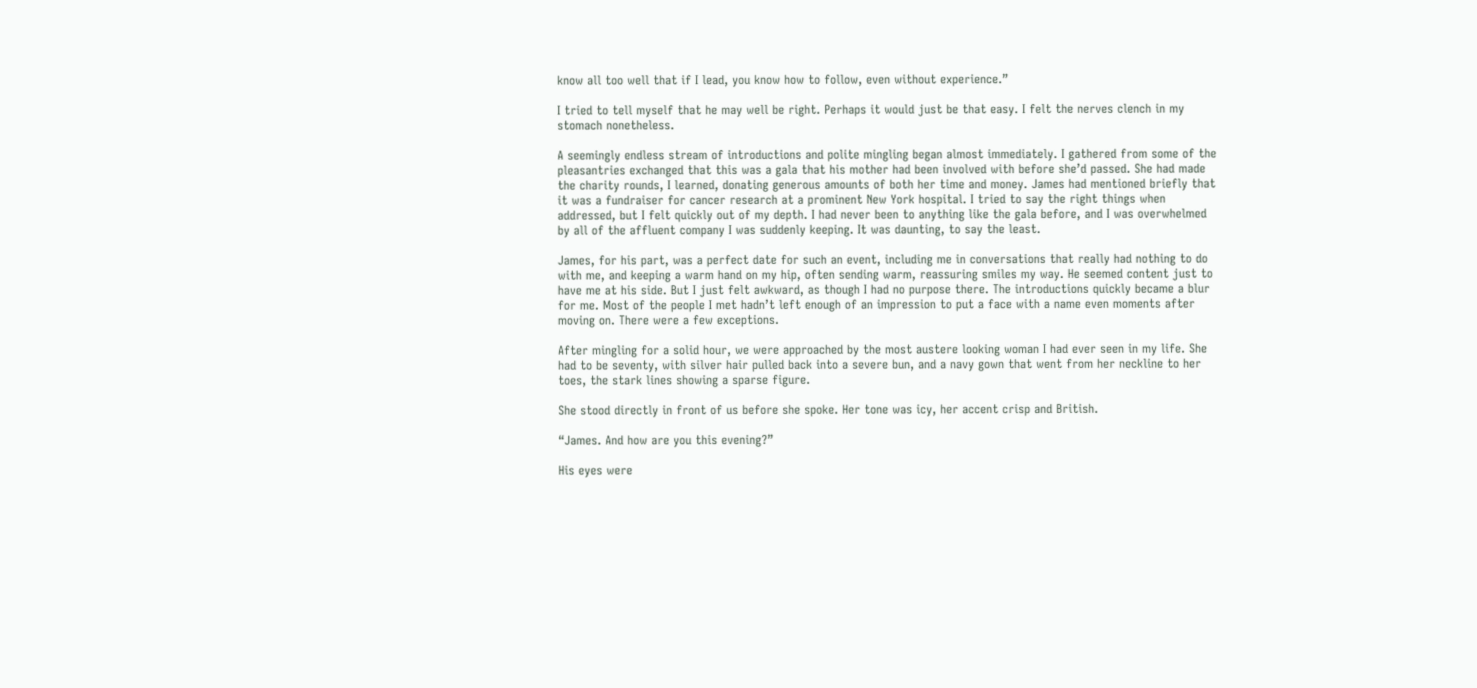know all too well that if I lead, you know how to follow, even without experience.”

I tried to tell myself that he may well be right. Perhaps it would just be that easy. I felt the nerves clench in my stomach nonetheless.

A seemingly endless stream of introductions and polite mingling began almost immediately. I gathered from some of the pleasantries exchanged that this was a gala that his mother had been involved with before she’d passed. She had made the charity rounds, I learned, donating generous amounts of both her time and money. James had mentioned briefly that it was a fundraiser for cancer research at a prominent New York hospital. I tried to say the right things when addressed, but I felt quickly out of my depth. I had never been to anything like the gala before, and I was overwhelmed by all of the affluent company I was suddenly keeping. It was daunting, to say the least.

James, for his part, was a perfect date for such an event, including me in conversations that really had nothing to do with me, and keeping a warm hand on my hip, often sending warm, reassuring smiles my way. He seemed content just to have me at his side. But I just felt awkward, as though I had no purpose there. The introductions quickly became a blur for me. Most of the people I met hadn’t left enough of an impression to put a face with a name even moments after moving on. There were a few exceptions.

After mingling for a solid hour, we were approached by the most austere looking woman I had ever seen in my life. She had to be seventy, with silver hair pulled back into a severe bun, and a navy gown that went from her neckline to her toes, the stark lines showing a sparse figure.

She stood directly in front of us before she spoke. Her tone was icy, her accent crisp and British.

“James. And how are you this evening?”

His eyes were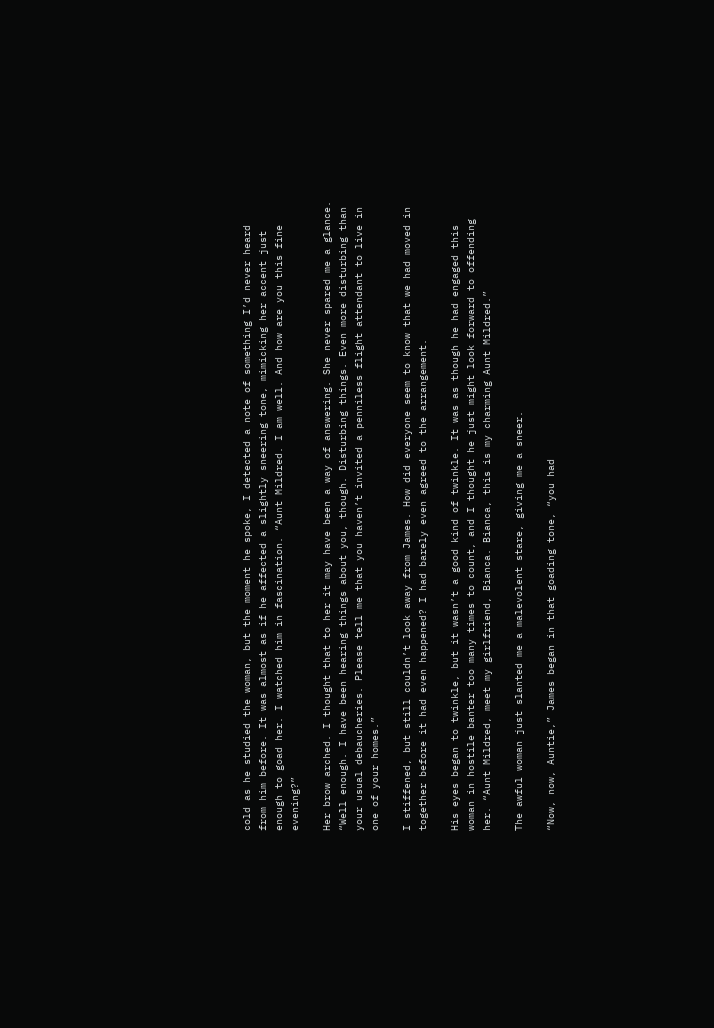cold as he studied the woman, but the moment he spoke, I detected a note of something I’d never heard from him before. It was almost as if he affected a slightly sneering tone, mimicking her accent just enough to goad her. I watched him in fascination. “Aunt Mildred. I am well. And how are you this fine evening?”

Her brow arched. I thought that to her it may have been a way of answering. She never spared me a glance. “Well enough. I have been hearing things about you, though. Disturbing things. Even more disturbing than your usual debaucheries. Please tell me that you haven’t invited a penniless flight attendant to live in one of your homes.”

I stiffened, but still couldn’t look away from James. How did everyone seem to know that we had moved in together before it had even happened? I had barely even agreed to the arrangement.

His eyes began to twinkle, but it wasn’t a good kind of twinkle. It was as though he had engaged this woman in hostile banter too many times to count, and I thought he just might look forward to offending her. “Aunt Mildred, meet my girlfriend, Bianca. Bianca, this is my charming Aunt Mildred.”

The awful woman just slanted me a malevolent stare, giving me a sneer.

“Now, now, Auntie,” James began in that goading tone, “you had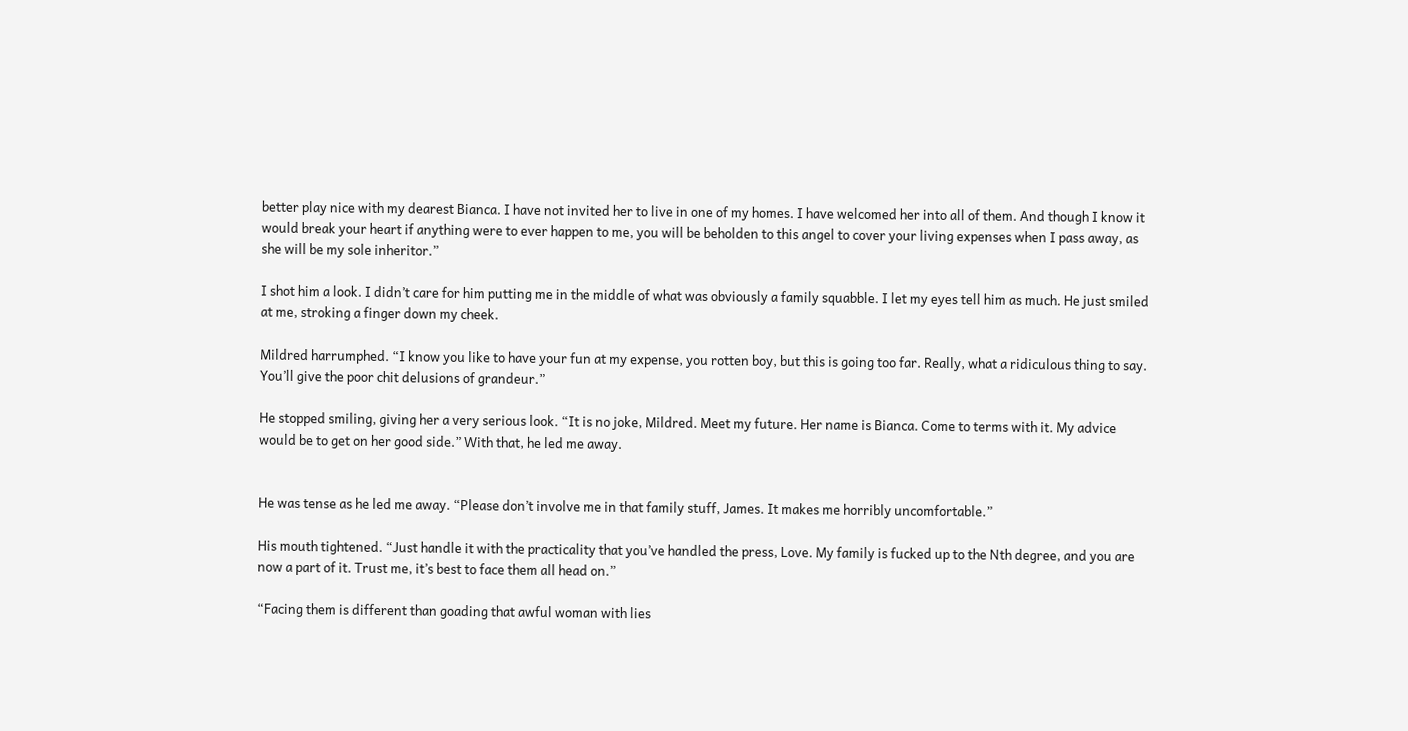better play nice with my dearest Bianca. I have not invited her to live in one of my homes. I have welcomed her into all of them. And though I know it would break your heart if anything were to ever happen to me, you will be beholden to this angel to cover your living expenses when I pass away, as she will be my sole inheritor.”

I shot him a look. I didn’t care for him putting me in the middle of what was obviously a family squabble. I let my eyes tell him as much. He just smiled at me, stroking a finger down my cheek.

Mildred harrumphed. “I know you like to have your fun at my expense, you rotten boy, but this is going too far. Really, what a ridiculous thing to say. You’ll give the poor chit delusions of grandeur.”

He stopped smiling, giving her a very serious look. “It is no joke, Mildred. Meet my future. Her name is Bianca. Come to terms with it. My advice would be to get on her good side.” With that, he led me away.


He was tense as he led me away. “Please don’t involve me in that family stuff, James. It makes me horribly uncomfortable.”

His mouth tightened. “Just handle it with the practicality that you’ve handled the press, Love. My family is fucked up to the Nth degree, and you are now a part of it. Trust me, it’s best to face them all head on.”

“Facing them is different than goading that awful woman with lies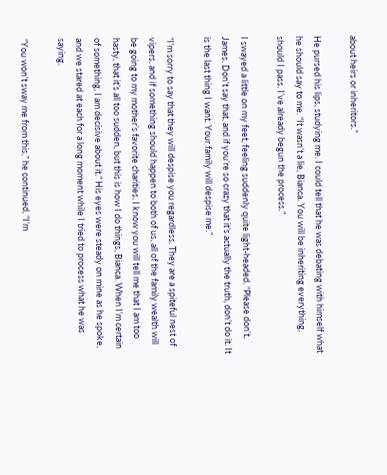about heirs or inheritors.”

He pursed his lips, studying me. I could tell that he was debating with himself what he should say to me. “It wasn’t a lie, Bianca. You will be inheriting everything, should I pass. I’ve already begun the process.”

I swayed a little on my feet, feeling suddenly quite light-headed. “Please don’t, James. Don’t say that, and if you’re so crazy that it’s actually the truth, don’t do it. It is the last thing I want. Your family will despise me.”

“I’m sorry to say that they will despise you regardless. They are a spiteful nest of vipers, and if something should happen to both of us, all of the family wealth will be going to my mother’s favorite charities. I know you will tell me that I am too hasty, that it’s all too sudden, but this is how I do things, Bianca. When I’m certain of something, I am decisive about it.” His eyes were steady on mine as he spoke, and we stared at each for a long moment while I tried to process what he was saying.

“You won’t sway me from this,” he continued, “I’m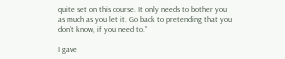quite set on this course. It only needs to bother you as much as you let it. Go back to pretending that you don’t know, if you need to.”

I gave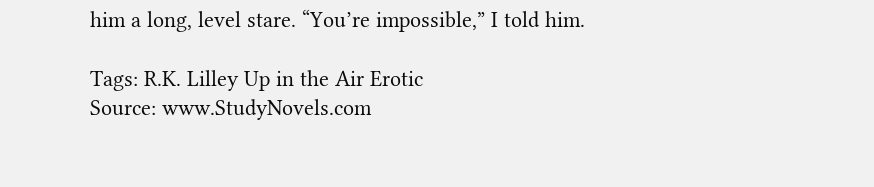him a long, level stare. “You’re impossible,” I told him.

Tags: R.K. Lilley Up in the Air Erotic
Source: www.StudyNovels.com